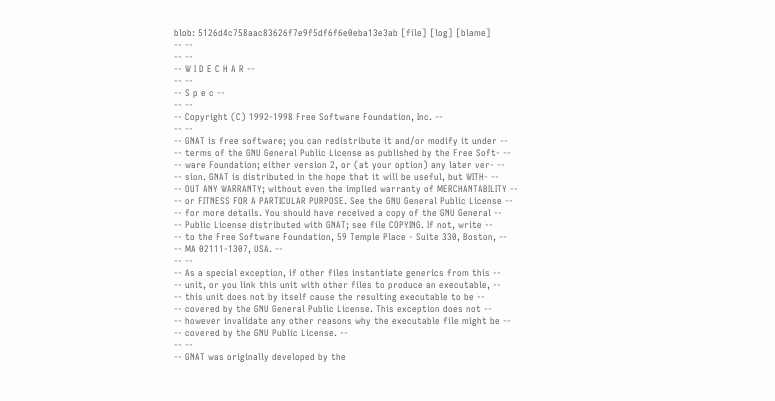blob: 5126d4c758aac83626f7e9f5df6f6e0eba13e3ab [file] [log] [blame]
-- --
-- --
-- W I D E C H A R --
-- --
-- S p e c --
-- --
-- Copyright (C) 1992-1998 Free Software Foundation, Inc. --
-- --
-- GNAT is free software; you can redistribute it and/or modify it under --
-- terms of the GNU General Public License as published by the Free Soft- --
-- ware Foundation; either version 2, or (at your option) any later ver- --
-- sion. GNAT is distributed in the hope that it will be useful, but WITH- --
-- OUT ANY WARRANTY; without even the implied warranty of MERCHANTABILITY --
-- or FITNESS FOR A PARTICULAR PURPOSE. See the GNU General Public License --
-- for more details. You should have received a copy of the GNU General --
-- Public License distributed with GNAT; see file COPYING. If not, write --
-- to the Free Software Foundation, 59 Temple Place - Suite 330, Boston, --
-- MA 02111-1307, USA. --
-- --
-- As a special exception, if other files instantiate generics from this --
-- unit, or you link this unit with other files to produce an executable, --
-- this unit does not by itself cause the resulting executable to be --
-- covered by the GNU General Public License. This exception does not --
-- however invalidate any other reasons why the executable file might be --
-- covered by the GNU Public License. --
-- --
-- GNAT was originally developed by the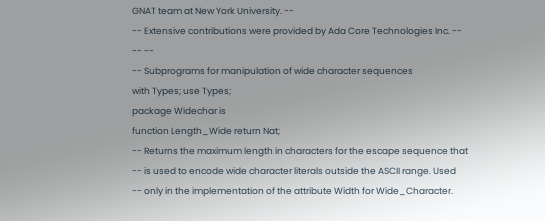GNAT team at New York University. --
-- Extensive contributions were provided by Ada Core Technologies Inc. --
-- --
-- Subprograms for manipulation of wide character sequences
with Types; use Types;
package Widechar is
function Length_Wide return Nat;
-- Returns the maximum length in characters for the escape sequence that
-- is used to encode wide character literals outside the ASCII range. Used
-- only in the implementation of the attribute Width for Wide_Character.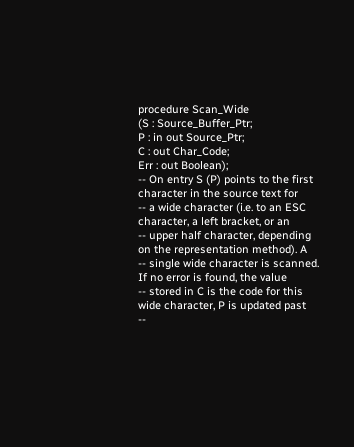procedure Scan_Wide
(S : Source_Buffer_Ptr;
P : in out Source_Ptr;
C : out Char_Code;
Err : out Boolean);
-- On entry S (P) points to the first character in the source text for
-- a wide character (i.e. to an ESC character, a left bracket, or an
-- upper half character, depending on the representation method). A
-- single wide character is scanned. If no error is found, the value
-- stored in C is the code for this wide character, P is updated past
--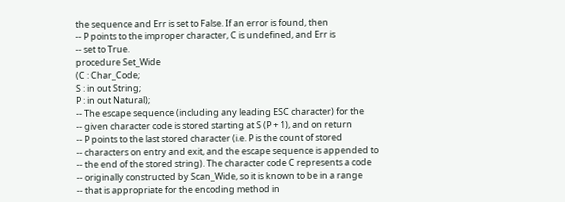the sequence and Err is set to False. If an error is found, then
-- P points to the improper character, C is undefined, and Err is
-- set to True.
procedure Set_Wide
(C : Char_Code;
S : in out String;
P : in out Natural);
-- The escape sequence (including any leading ESC character) for the
-- given character code is stored starting at S (P + 1), and on return
-- P points to the last stored character (i.e. P is the count of stored
-- characters on entry and exit, and the escape sequence is appended to
-- the end of the stored string). The character code C represents a code
-- originally constructed by Scan_Wide, so it is known to be in a range
-- that is appropriate for the encoding method in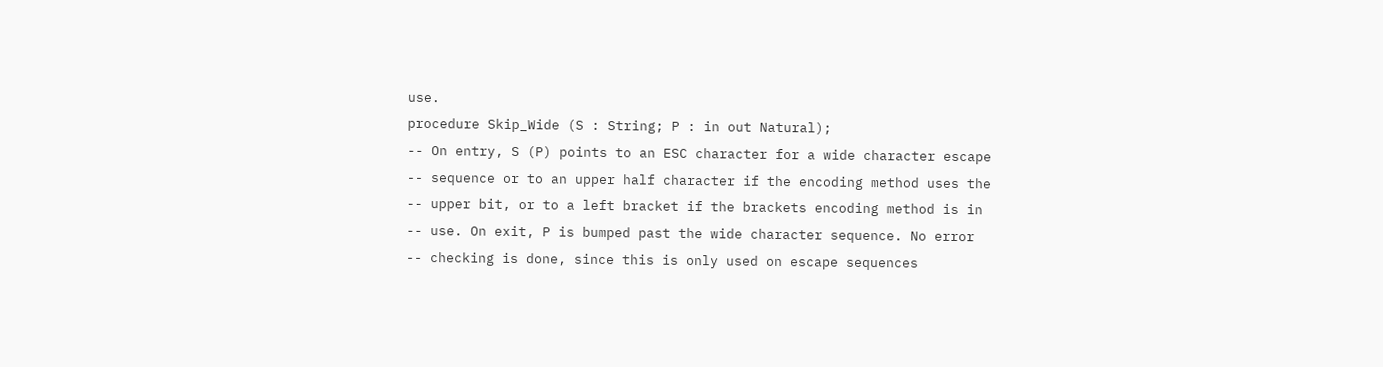use.
procedure Skip_Wide (S : String; P : in out Natural);
-- On entry, S (P) points to an ESC character for a wide character escape
-- sequence or to an upper half character if the encoding method uses the
-- upper bit, or to a left bracket if the brackets encoding method is in
-- use. On exit, P is bumped past the wide character sequence. No error
-- checking is done, since this is only used on escape sequences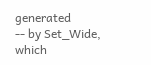generated
-- by Set_Wide, which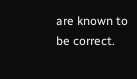are known to be correct.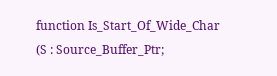function Is_Start_Of_Wide_Char
(S : Source_Buffer_Ptr;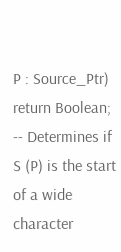P : Source_Ptr)
return Boolean;
-- Determines if S (P) is the start of a wide character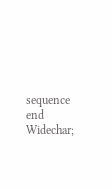sequence
end Widechar;